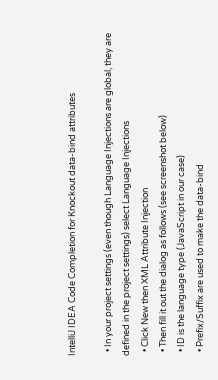IntelliJ IDEA Code Completion for Knockout data-bind attributes

  • In your project settings (even though Language Injections are global, they are defined in the project settings) select Language Injections
  • Click New then XML Attribute Injection
  • Then fill it out the dialog as follows (see screenshot below)
  • ID is the language type (JavaScript in our case)
  • Prefix/Suffix are used to make the data-bind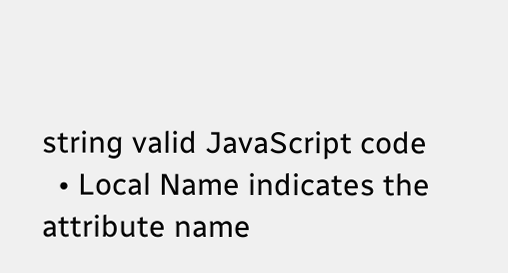string valid JavaScript code
  • Local Name indicates the attribute name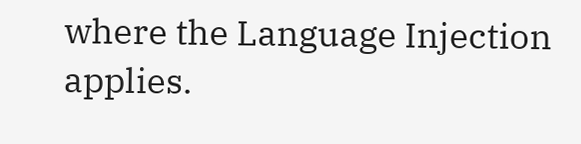where the Language Injection applies.